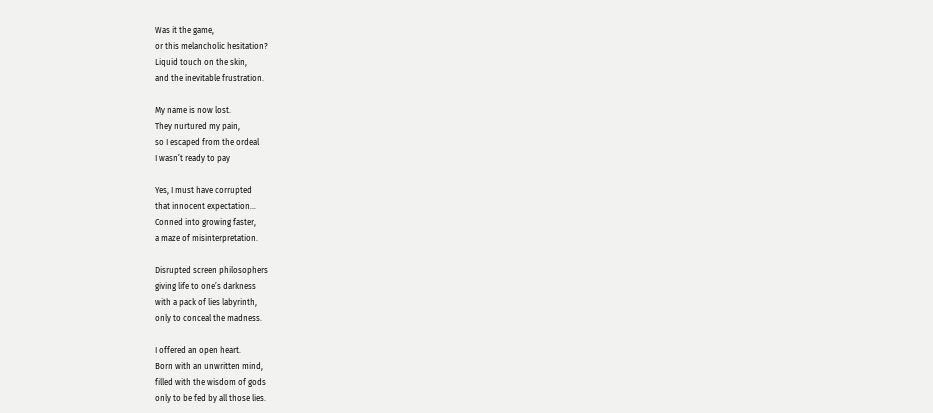Was it the game,
or this melancholic hesitation?
Liquid touch on the skin,
and the inevitable frustration.

My name is now lost.
They nurtured my pain,
so I escaped from the ordeal
I wasn’t ready to pay

Yes, I must have corrupted
that innocent expectation…
Conned into growing faster,
a maze of misinterpretation.

Disrupted screen philosophers
giving life to one’s darkness
with a pack of lies labyrinth,
only to conceal the madness.

I offered an open heart.
Born with an unwritten mind,
filled with the wisdom of gods
only to be fed by all those lies.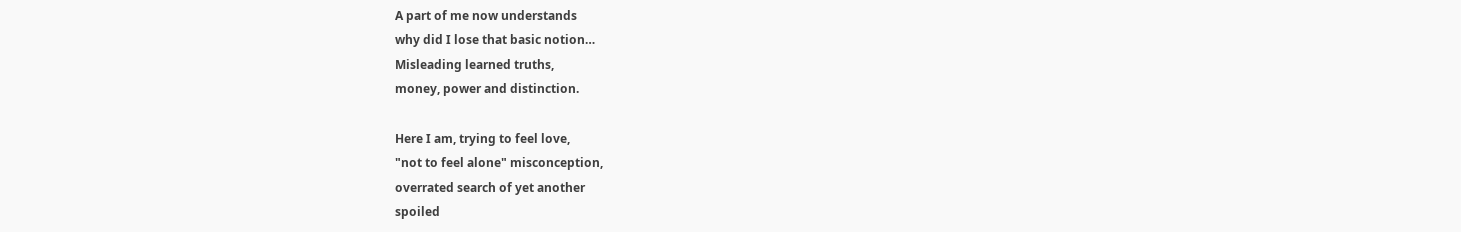A part of me now understands
why did I lose that basic notion…
Misleading learned truths,
money, power and distinction.

Here I am, trying to feel love,
"not to feel alone" misconception,
overrated search of yet another
spoiled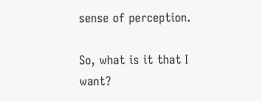sense of perception.

So, what is it that I want?